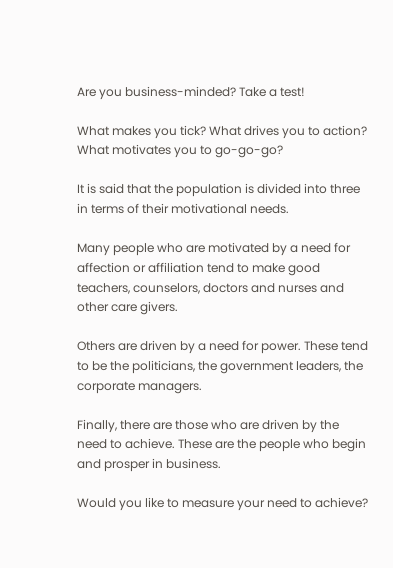Are you business-minded? Take a test!

What makes you tick? What drives you to action? What motivates you to go-go-go?

It is said that the population is divided into three in terms of their motivational needs.

Many people who are motivated by a need for affection or affiliation tend to make good teachers, counselors, doctors and nurses and other care givers.

Others are driven by a need for power. These tend to be the politicians, the government leaders, the corporate managers.

Finally, there are those who are driven by the need to achieve. These are the people who begin and prosper in business.

Would you like to measure your need to achieve?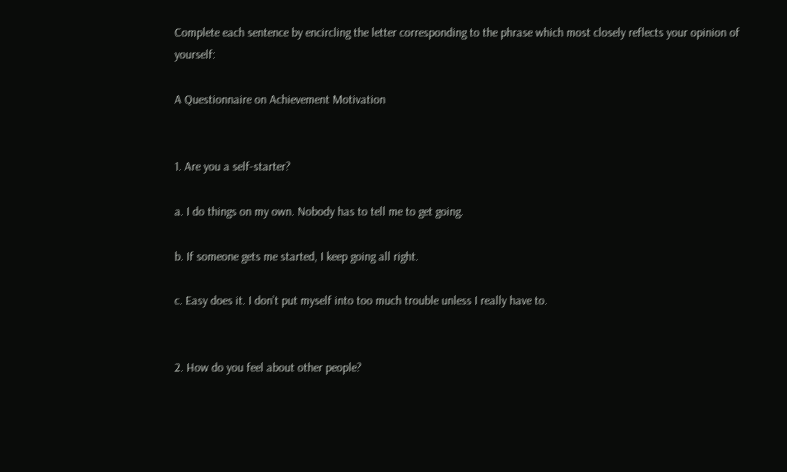Complete each sentence by encircling the letter corresponding to the phrase which most closely reflects your opinion of yourself:

A Questionnaire on Achievement Motivation


1. Are you a self-starter?

a. I do things on my own. Nobody has to tell me to get going.

b. If someone gets me started, I keep going all right.

c. Easy does it. I don’t put myself into too much trouble unless I really have to.


2. How do you feel about other people?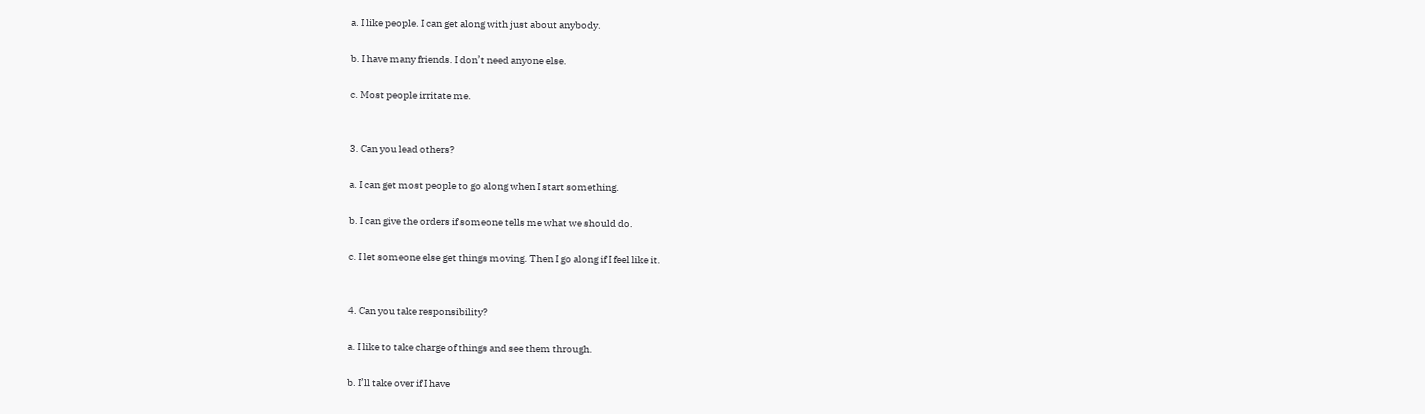a. I like people. I can get along with just about anybody.

b. I have many friends. I don’t need anyone else.

c. Most people irritate me.


3. Can you lead others?

a. I can get most people to go along when I start something.

b. I can give the orders if someone tells me what we should do.

c. I let someone else get things moving. Then I go along if I feel like it.


4. Can you take responsibility?

a. I like to take charge of things and see them through.

b. I’ll take over if I have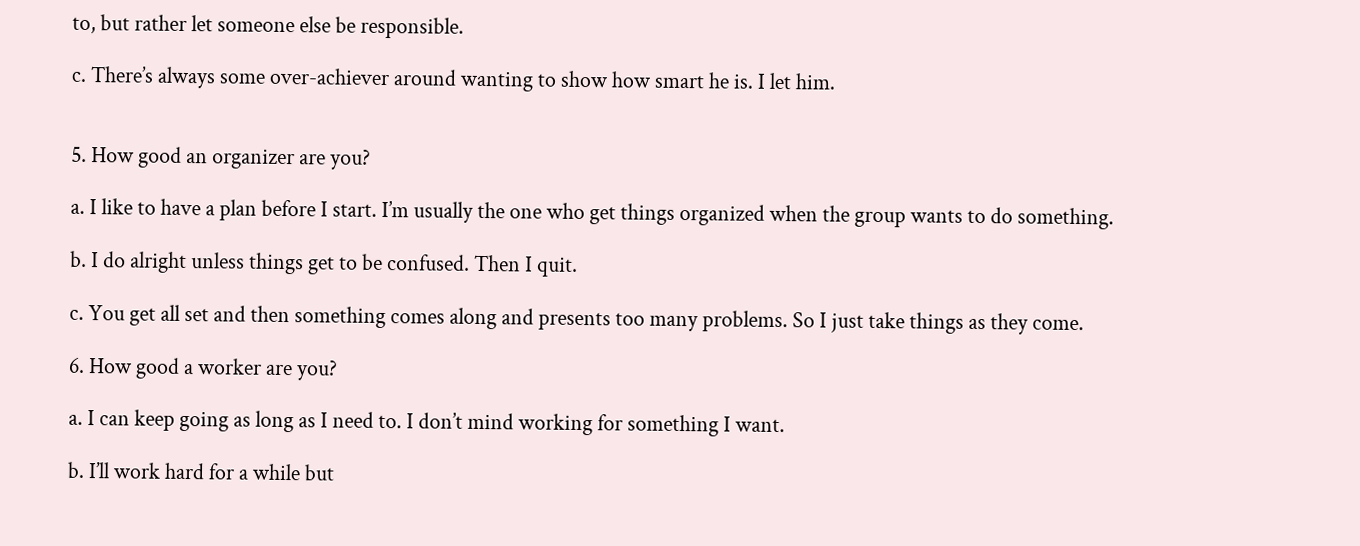to, but rather let someone else be responsible.

c. There’s always some over-achiever around wanting to show how smart he is. I let him.


5. How good an organizer are you?

a. I like to have a plan before I start. I’m usually the one who get things organized when the group wants to do something.

b. I do alright unless things get to be confused. Then I quit.

c. You get all set and then something comes along and presents too many problems. So I just take things as they come.

6. How good a worker are you?

a. I can keep going as long as I need to. I don’t mind working for something I want.

b. I’ll work hard for a while but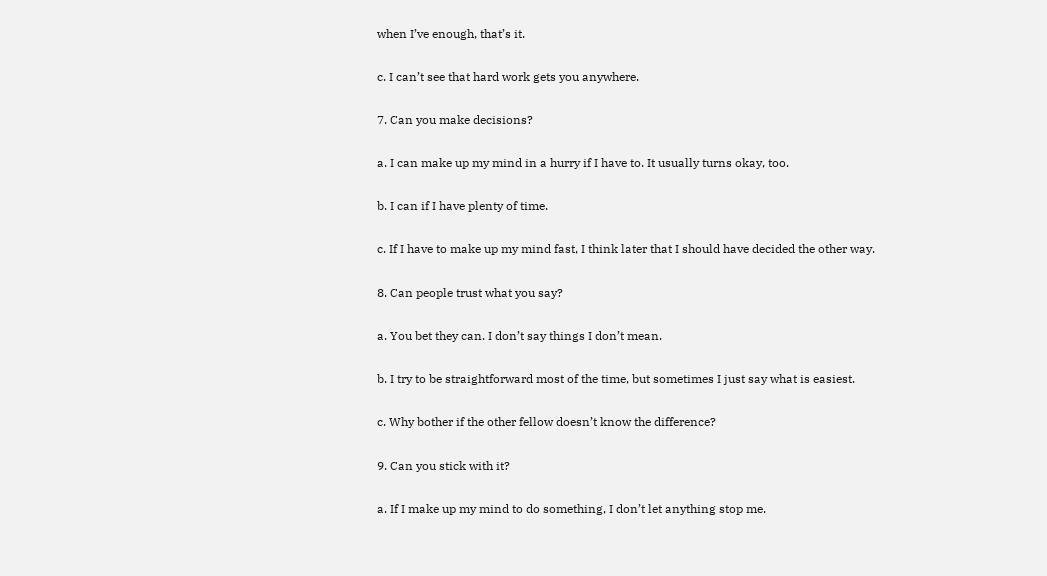when I’ve enough, that’s it.

c. I can’t see that hard work gets you anywhere.

7. Can you make decisions?

a. I can make up my mind in a hurry if I have to. It usually turns okay, too.

b. I can if I have plenty of time.

c. If I have to make up my mind fast, I think later that I should have decided the other way.

8. Can people trust what you say?

a. You bet they can. I don’t say things I don’t mean.

b. I try to be straightforward most of the time, but sometimes I just say what is easiest.

c. Why bother if the other fellow doesn’t know the difference?

9. Can you stick with it?

a. If I make up my mind to do something, I don’t let anything stop me.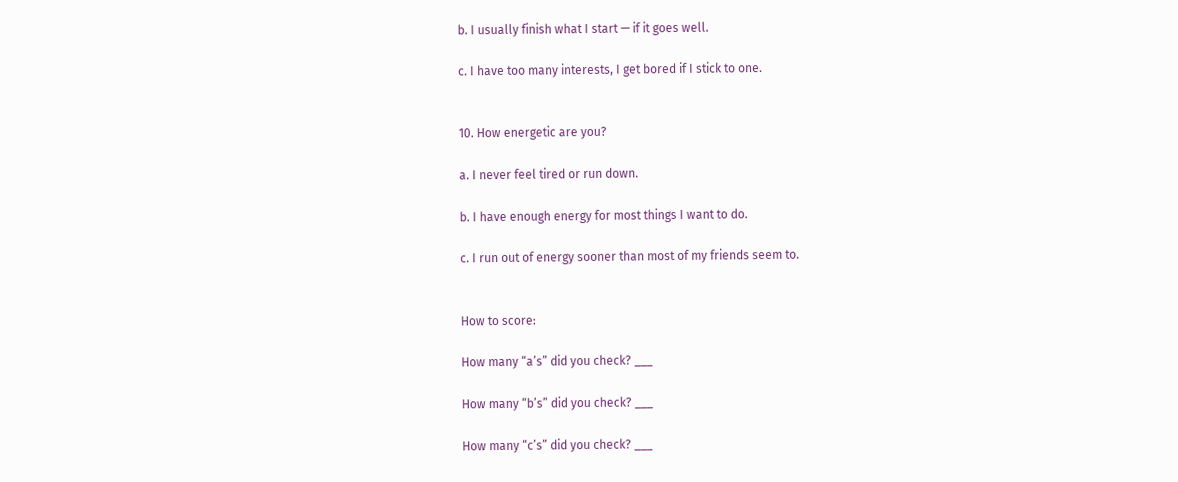b. I usually finish what I start — if it goes well.

c. I have too many interests, I get bored if I stick to one.


10. How energetic are you?

a. I never feel tired or run down.

b. I have enough energy for most things I want to do.

c. I run out of energy sooner than most of my friends seem to.


How to score:

How many “a’s” did you check? ___

How many “b’s” did you check? ___

How many “c’s” did you check? ___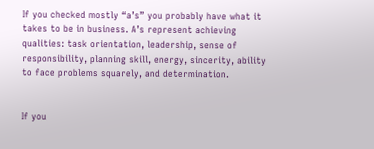If you checked mostly “a’s” you probably have what it takes to be in business. A’s represent achieving qualities: task orientation, leadership, sense of responsibility, planning skill, energy, sincerity, ability to face problems squarely, and determination.


If you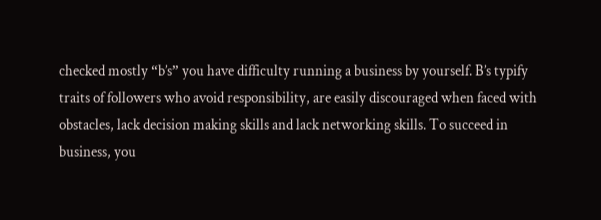checked mostly “b’s” you have difficulty running a business by yourself. B’s typify traits of followers who avoid responsibility, are easily discouraged when faced with obstacles, lack decision making skills and lack networking skills. To succeed in business, you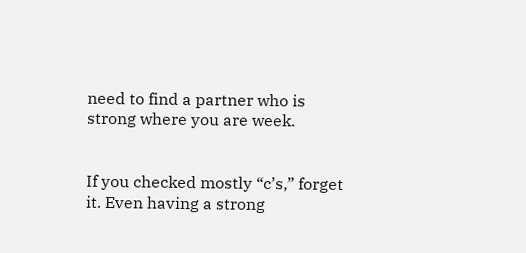need to find a partner who is strong where you are week.


If you checked mostly “c’s,” forget it. Even having a strong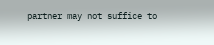partner may not suffice to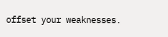offset your weaknesses.